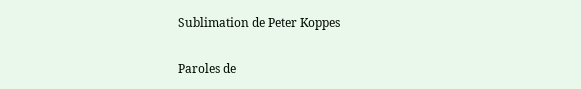Sublimation de Peter Koppes

Paroles de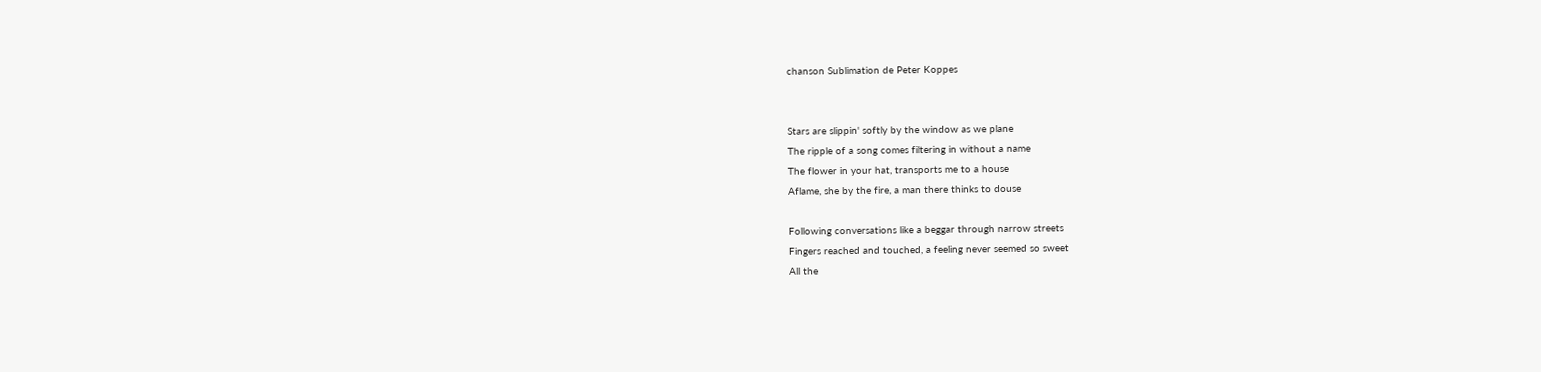chanson Sublimation de Peter Koppes


Stars are slippin' softly by the window as we plane
The ripple of a song comes filtering in without a name
The flower in your hat, transports me to a house
Aflame, she by the fire, a man there thinks to douse

Following conversations like a beggar through narrow streets
Fingers reached and touched, a feeling never seemed so sweet
All the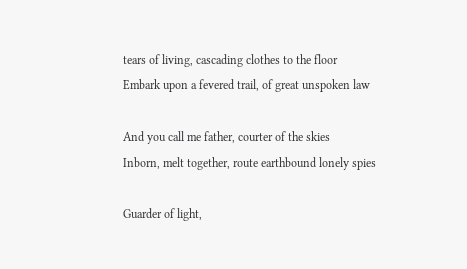tears of living, cascading clothes to the floor
Embark upon a fevered trail, of great unspoken law

And you call me father, courter of the skies
Inborn, melt together, route earthbound lonely spies

Guarder of light,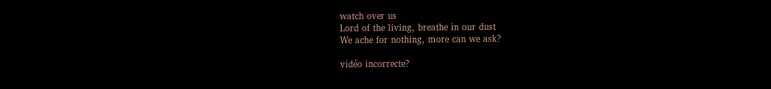watch over us
Lord of the living, breathe in our dust
We ache for nothing, more can we ask?

vidéo incorrecte?